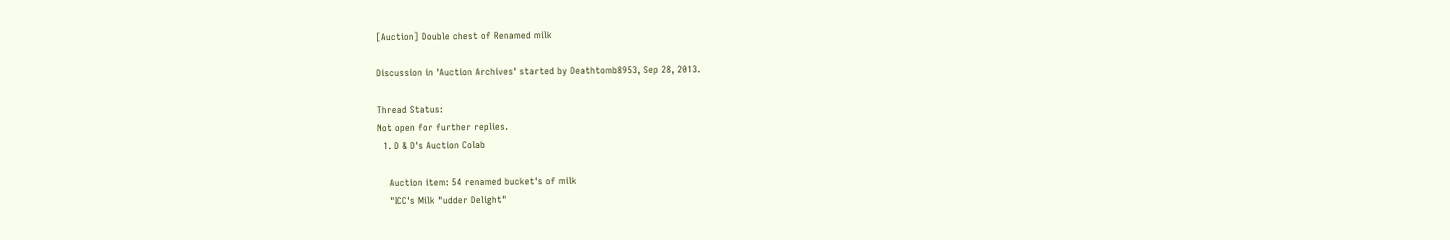[Auction] Double chest of Renamed milk

Discussion in 'Auction Archives' started by Deathtomb8953, Sep 28, 2013.

Thread Status:
Not open for further replies.
  1. D & D's Auction Colab

    Auction item: 54 renamed bucket's of milk
    "ICC's Milk "udder Delight"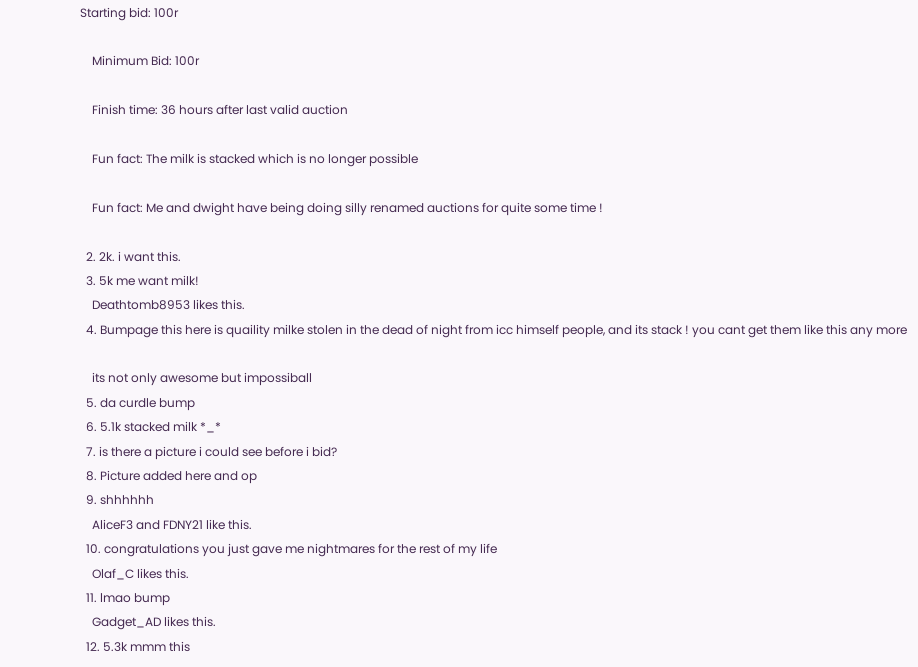Starting bid: 100r

    Minimum Bid: 100r

    Finish time: 36 hours after last valid auction

    Fun fact: The milk is stacked which is no longer possible

    Fun fact: Me and dwight have being doing silly renamed auctions for quite some time !

  2. 2k. i want this.
  3. 5k me want milk!
    Deathtomb8953 likes this.
  4. Bumpage this here is quaility milke stolen in the dead of night from icc himself people, and its stack ! you cant get them like this any more

    its not only awesome but impossiball
  5. da curdle bump
  6. 5.1k stacked milk *_*
  7. is there a picture i could see before i bid?
  8. Picture added here and op
  9. shhhhhh
    AliceF3 and FDNY21 like this.
  10. congratulations you just gave me nightmares for the rest of my life
    Olaf_C likes this.
  11. lmao bump
    Gadget_AD likes this.
  12. 5.3k mmm this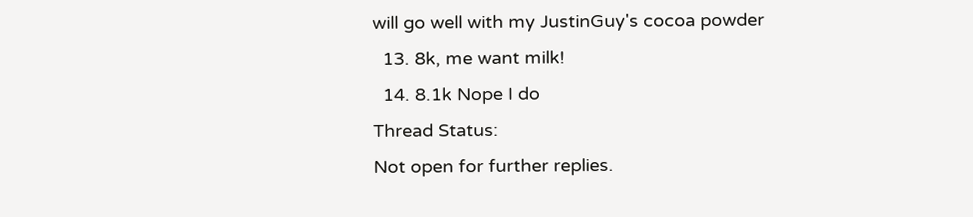will go well with my JustinGuy's cocoa powder
  13. 8k, me want milk!
  14. 8.1k Nope I do
Thread Status:
Not open for further replies.